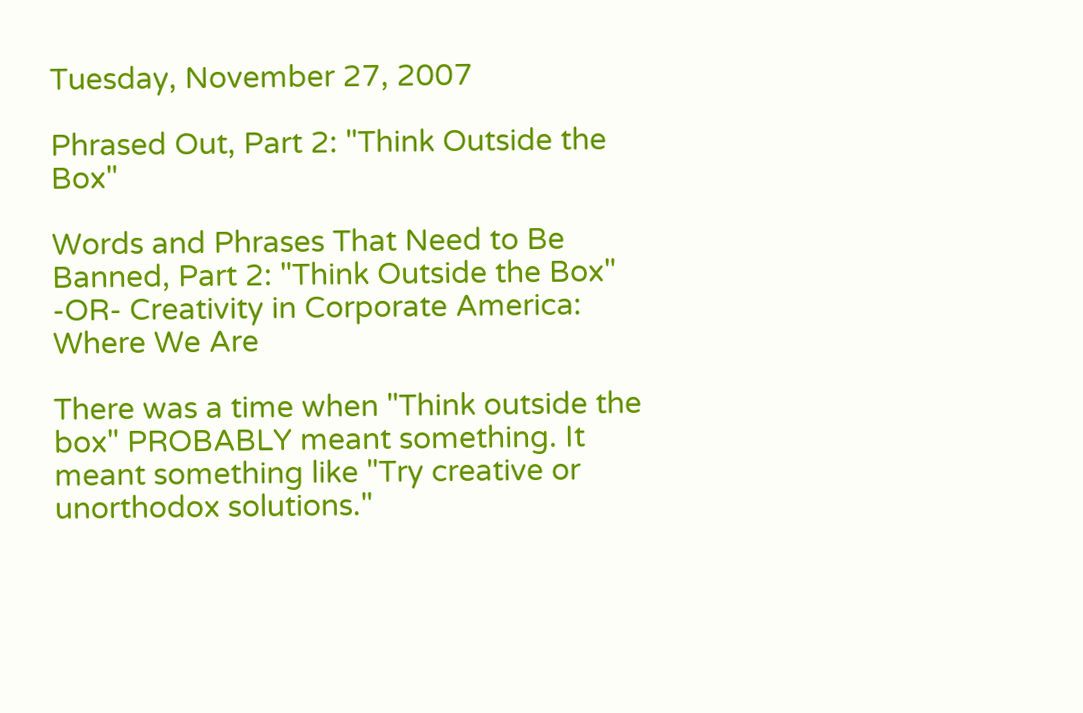Tuesday, November 27, 2007

Phrased Out, Part 2: "Think Outside the Box"

Words and Phrases That Need to Be Banned, Part 2: "Think Outside the Box"
-OR- Creativity in Corporate America: Where We Are

There was a time when "Think outside the box" PROBABLY meant something. It meant something like "Try creative or unorthodox solutions."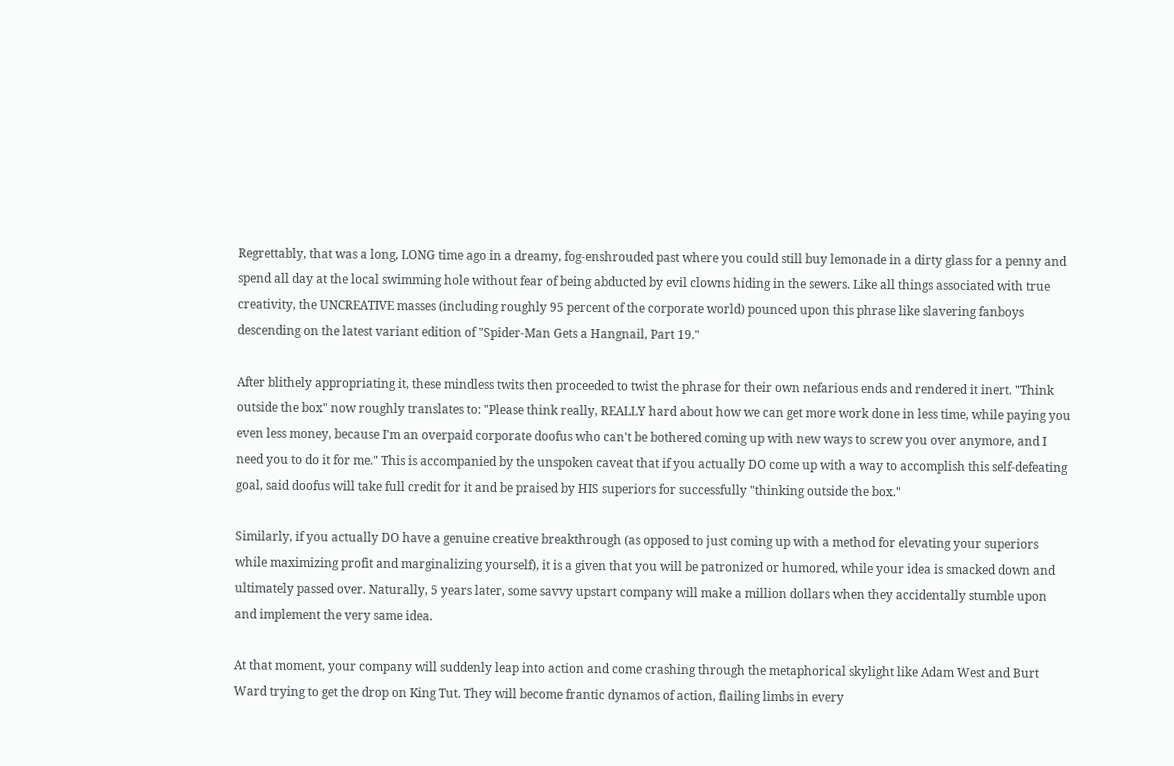Regrettably, that was a long, LONG time ago in a dreamy, fog-enshrouded past where you could still buy lemonade in a dirty glass for a penny and spend all day at the local swimming hole without fear of being abducted by evil clowns hiding in the sewers. Like all things associated with true creativity, the UNCREATIVE masses (including roughly 95 percent of the corporate world) pounced upon this phrase like slavering fanboys descending on the latest variant edition of "Spider-Man Gets a Hangnail, Part 19."

After blithely appropriating it, these mindless twits then proceeded to twist the phrase for their own nefarious ends and rendered it inert. "Think outside the box" now roughly translates to: "Please think really, REALLY hard about how we can get more work done in less time, while paying you even less money, because I'm an overpaid corporate doofus who can't be bothered coming up with new ways to screw you over anymore, and I need you to do it for me." This is accompanied by the unspoken caveat that if you actually DO come up with a way to accomplish this self-defeating goal, said doofus will take full credit for it and be praised by HIS superiors for successfully "thinking outside the box."

Similarly, if you actually DO have a genuine creative breakthrough (as opposed to just coming up with a method for elevating your superiors while maximizing profit and marginalizing yourself), it is a given that you will be patronized or humored, while your idea is smacked down and ultimately passed over. Naturally, 5 years later, some savvy upstart company will make a million dollars when they accidentally stumble upon and implement the very same idea.

At that moment, your company will suddenly leap into action and come crashing through the metaphorical skylight like Adam West and Burt Ward trying to get the drop on King Tut. They will become frantic dynamos of action, flailing limbs in every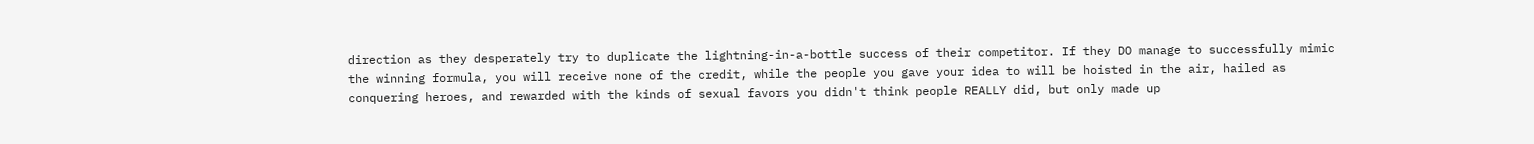direction as they desperately try to duplicate the lightning-in-a-bottle success of their competitor. If they DO manage to successfully mimic the winning formula, you will receive none of the credit, while the people you gave your idea to will be hoisted in the air, hailed as conquering heroes, and rewarded with the kinds of sexual favors you didn't think people REALLY did, but only made up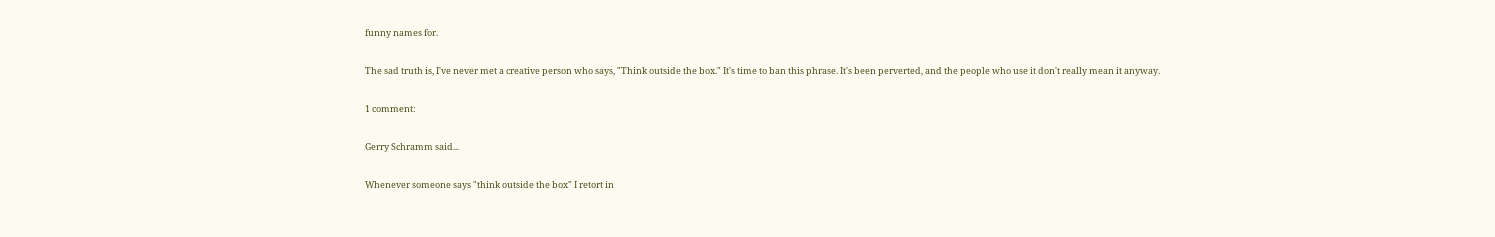funny names for.

The sad truth is, I've never met a creative person who says, "Think outside the box." It's time to ban this phrase. It's been perverted, and the people who use it don't really mean it anyway.

1 comment:

Gerry Schramm said...

Whenever someone says "think outside the box" I retort in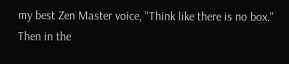my best Zen Master voice, "Think like there is no box." Then in the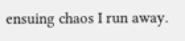ensuing chaos I run away.